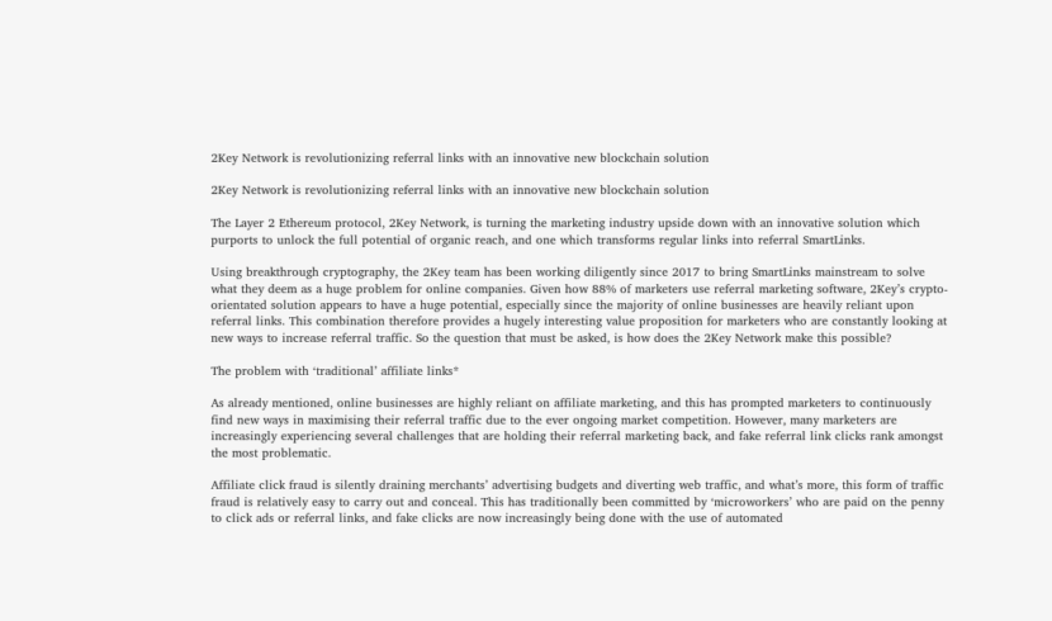2Key Network is revolutionizing referral links with an innovative new blockchain solution

2Key Network is revolutionizing referral links with an innovative new blockchain solution

The Layer 2 Ethereum protocol, 2Key Network, is turning the marketing industry upside down with an innovative solution which purports to unlock the full potential of organic reach, and one which transforms regular links into referral SmartLinks.

Using breakthrough cryptography, the 2Key team has been working diligently since 2017 to bring SmartLinks mainstream to solve what they deem as a huge problem for online companies. Given how 88% of marketers use referral marketing software, 2Key’s crypto-orientated solution appears to have a huge potential, especially since the majority of online businesses are heavily reliant upon referral links. This combination therefore provides a hugely interesting value proposition for marketers who are constantly looking at new ways to increase referral traffic. So the question that must be asked, is how does the 2Key Network make this possible?

The problem with ‘traditional’ affiliate links*

As already mentioned, online businesses are highly reliant on affiliate marketing, and this has prompted marketers to continuously find new ways in maximising their referral traffic due to the ever ongoing market competition. However, many marketers are increasingly experiencing several challenges that are holding their referral marketing back, and fake referral link clicks rank amongst the most problematic.

Affiliate click fraud is silently draining merchants’ advertising budgets and diverting web traffic, and what’s more, this form of traffic fraud is relatively easy to carry out and conceal. This has traditionally been committed by ‘microworkers’ who are paid on the penny to click ads or referral links, and fake clicks are now increasingly being done with the use of automated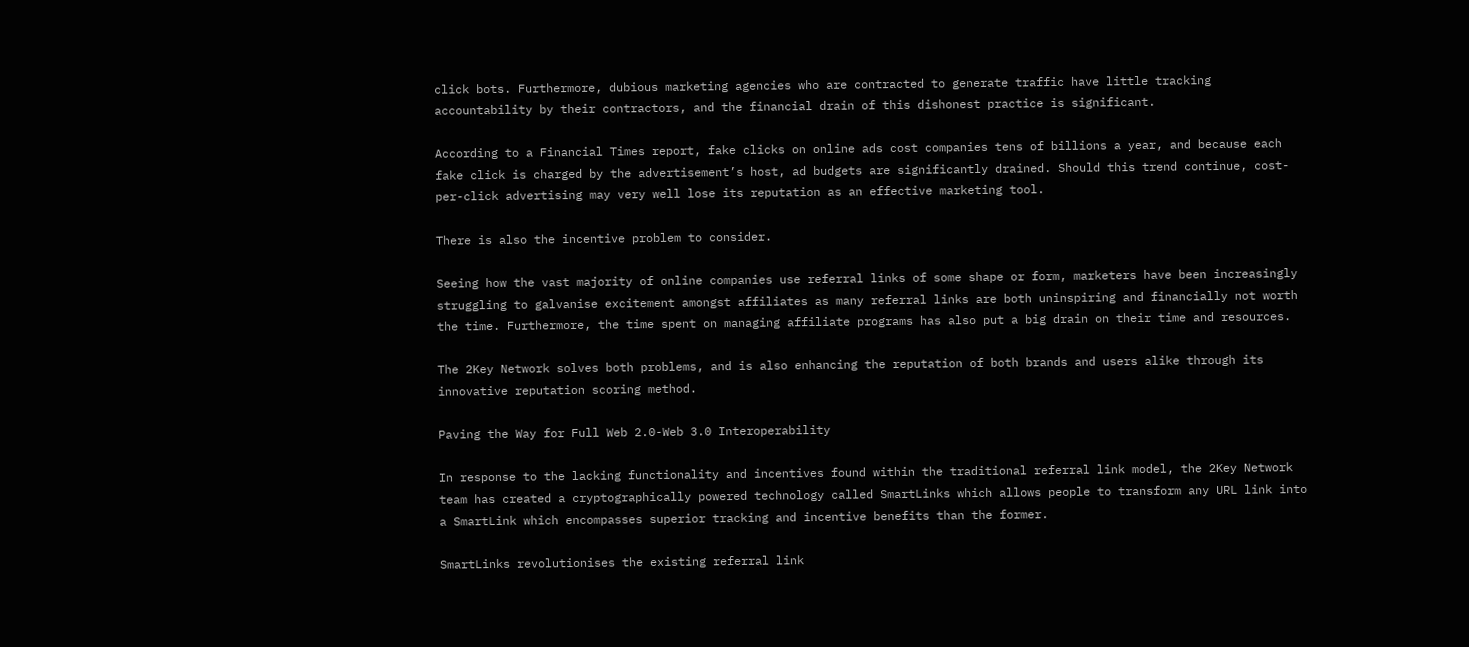click bots. Furthermore, dubious marketing agencies who are contracted to generate traffic have little tracking accountability by their contractors, and the financial drain of this dishonest practice is significant.

According to a Financial Times report, fake clicks on online ads cost companies tens of billions a year, and because each fake click is charged by the advertisement’s host, ad budgets are significantly drained. Should this trend continue, cost-per-click advertising may very well lose its reputation as an effective marketing tool.

There is also the incentive problem to consider.

Seeing how the vast majority of online companies use referral links of some shape or form, marketers have been increasingly struggling to galvanise excitement amongst affiliates as many referral links are both uninspiring and financially not worth the time. Furthermore, the time spent on managing affiliate programs has also put a big drain on their time and resources.

The 2Key Network solves both problems, and is also enhancing the reputation of both brands and users alike through its innovative reputation scoring method.

Paving the Way for Full Web 2.0-Web 3.0 Interoperability

In response to the lacking functionality and incentives found within the traditional referral link model, the 2Key Network team has created a cryptographically powered technology called SmartLinks which allows people to transform any URL link into a SmartLink which encompasses superior tracking and incentive benefits than the former.

SmartLinks revolutionises the existing referral link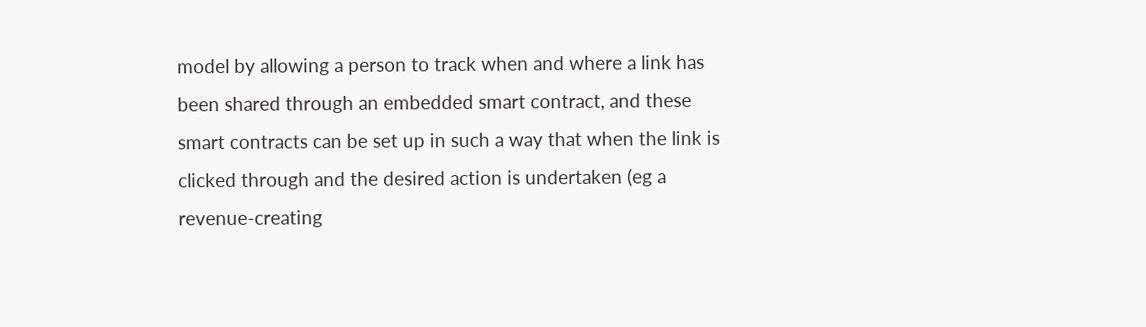model by allowing a person to track when and where a link has been shared through an embedded smart contract, and these smart contracts can be set up in such a way that when the link is clicked through and the desired action is undertaken (eg a revenue-creating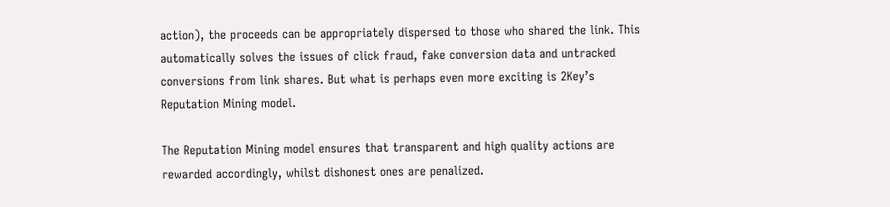action), the proceeds can be appropriately dispersed to those who shared the link. This automatically solves the issues of click fraud, fake conversion data and untracked conversions from link shares. But what is perhaps even more exciting is 2Key’s Reputation Mining model.

The Reputation Mining model ensures that transparent and high quality actions are rewarded accordingly, whilst dishonest ones are penalized.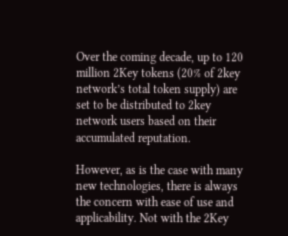Over the coming decade, up to 120 million 2Key tokens (20% of 2key network’s total token supply) are set to be distributed to 2key network users based on their accumulated reputation.

However, as is the case with many new technologies, there is always the concern with ease of use and applicability. Not with the 2Key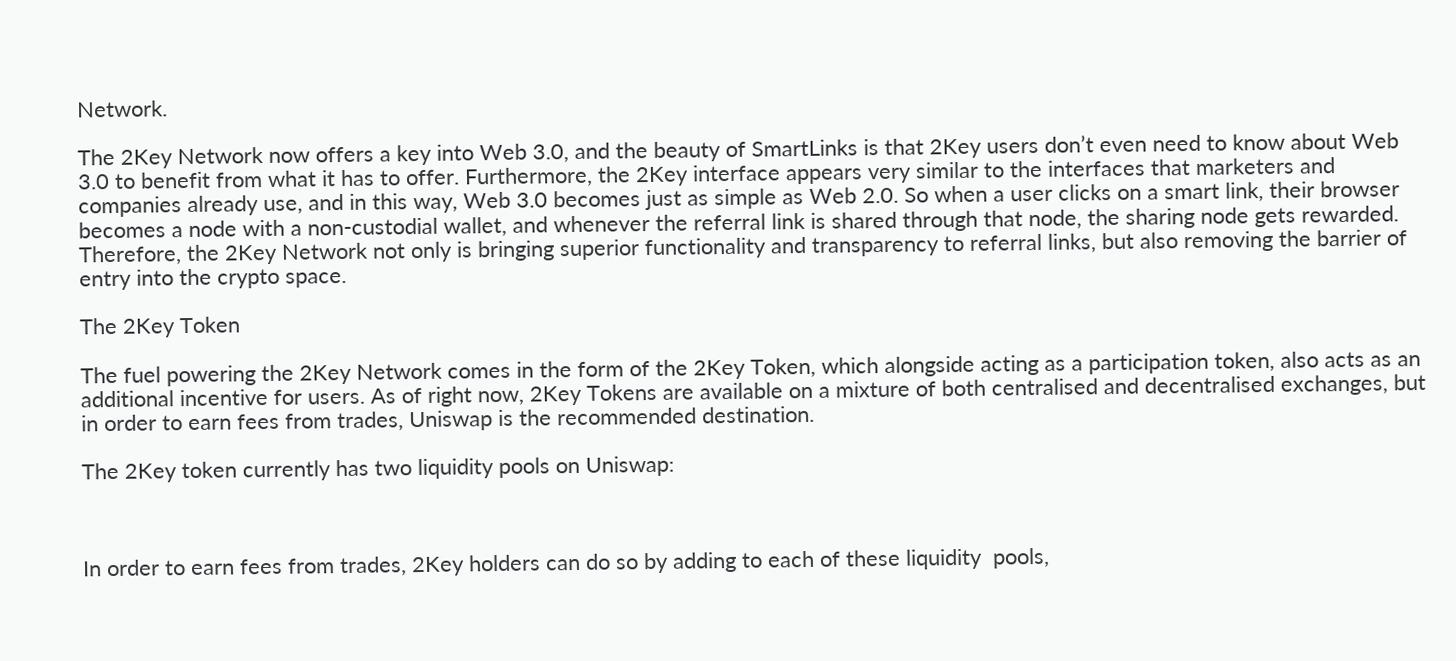Network.

The 2Key Network now offers a key into Web 3.0, and the beauty of SmartLinks is that 2Key users don’t even need to know about Web 3.0 to benefit from what it has to offer. Furthermore, the 2Key interface appears very similar to the interfaces that marketers and companies already use, and in this way, Web 3.0 becomes just as simple as Web 2.0. So when a user clicks on a smart link, their browser becomes a node with a non-custodial wallet, and whenever the referral link is shared through that node, the sharing node gets rewarded. Therefore, the 2Key Network not only is bringing superior functionality and transparency to referral links, but also removing the barrier of entry into the crypto space.

The 2Key Token

The fuel powering the 2Key Network comes in the form of the 2Key Token, which alongside acting as a participation token, also acts as an additional incentive for users. As of right now, 2Key Tokens are available on a mixture of both centralised and decentralised exchanges, but in order to earn fees from trades, Uniswap is the recommended destination.

The 2Key token currently has two liquidity pools on Uniswap:



In order to earn fees from trades, 2Key holders can do so by adding to each of these liquidity  pools,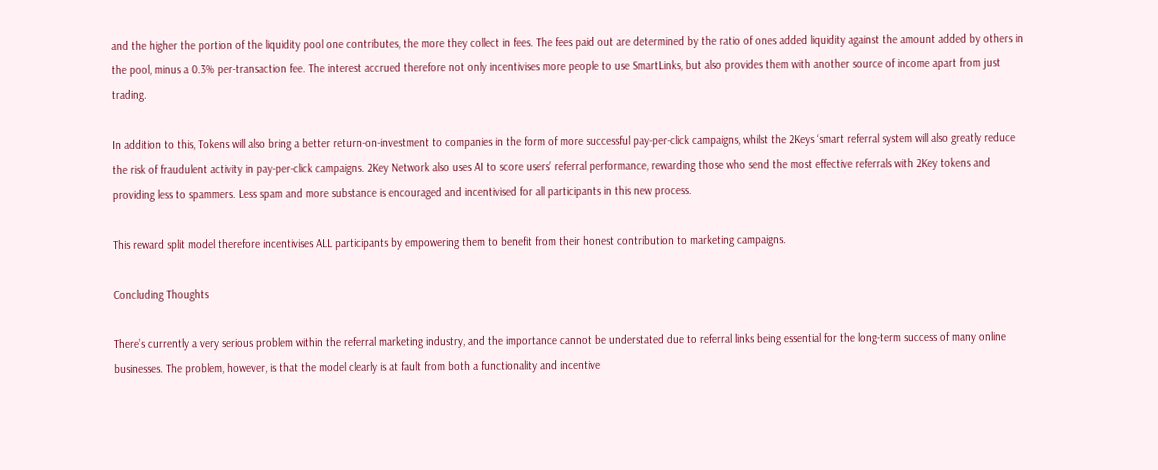and the higher the portion of the liquidity pool one contributes, the more they collect in fees. The fees paid out are determined by the ratio of ones added liquidity against the amount added by others in the pool, minus a 0.3% per-transaction fee. The interest accrued therefore not only incentivises more people to use SmartLinks, but also provides them with another source of income apart from just trading.

In addition to this, Tokens will also bring a better return-on-investment to companies in the form of more successful pay-per-click campaigns, whilst the 2Keys ‘smart referral system will also greatly reduce the risk of fraudulent activity in pay-per-click campaigns. 2Key Network also uses AI to score users’ referral performance, rewarding those who send the most effective referrals with 2Key tokens and providing less to spammers. Less spam and more substance is encouraged and incentivised for all participants in this new process.

This reward split model therefore incentivises ALL participants by empowering them to benefit from their honest contribution to marketing campaigns.

Concluding Thoughts

There’s currently a very serious problem within the referral marketing industry, and the importance cannot be understated due to referral links being essential for the long-term success of many online businesses. The problem, however, is that the model clearly is at fault from both a functionality and incentive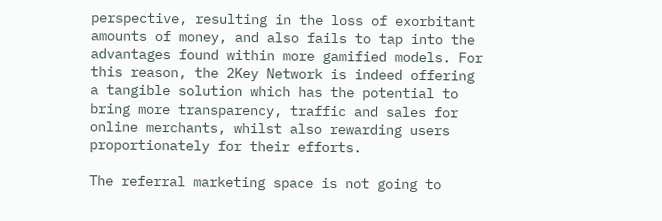perspective, resulting in the loss of exorbitant amounts of money, and also fails to tap into the advantages found within more gamified models. For this reason, the 2Key Network is indeed offering a tangible solution which has the potential to bring more transparency, traffic and sales for online merchants, whilst also rewarding users proportionately for their efforts.

The referral marketing space is not going to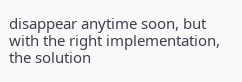disappear anytime soon, but with the right implementation, the solution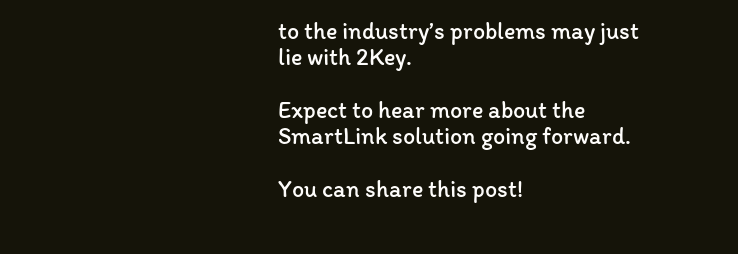to the industry’s problems may just lie with 2Key.

Expect to hear more about the SmartLink solution going forward.

You can share this post!